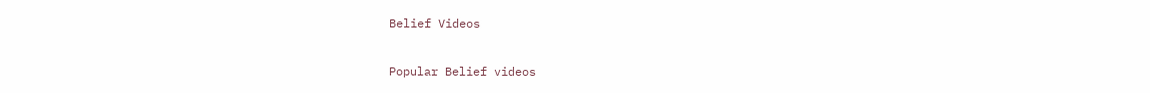Belief Videos

Popular Belief videos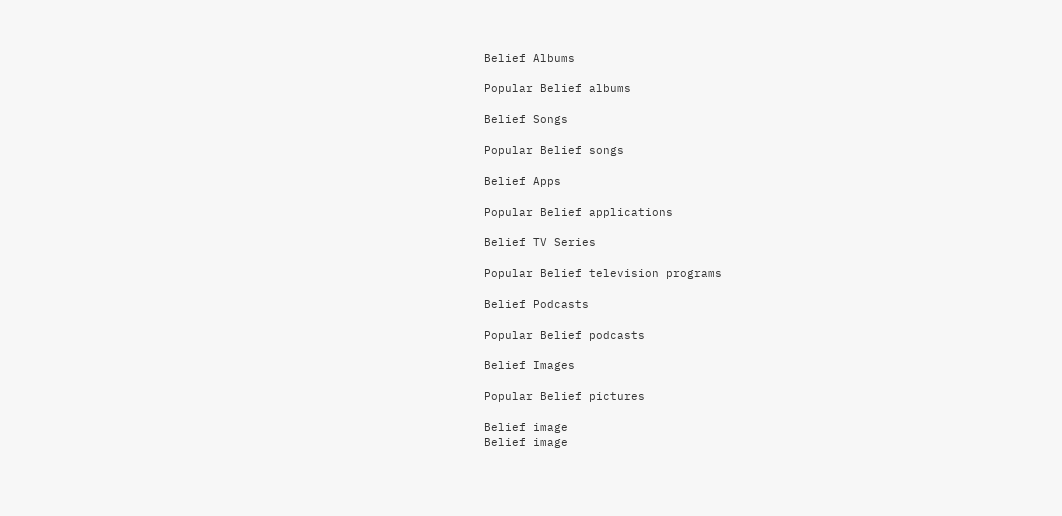Belief Albums

Popular Belief albums

Belief Songs

Popular Belief songs

Belief Apps

Popular Belief applications

Belief TV Series

Popular Belief television programs

Belief Podcasts

Popular Belief podcasts

Belief Images

Popular Belief pictures

Belief image
Belief image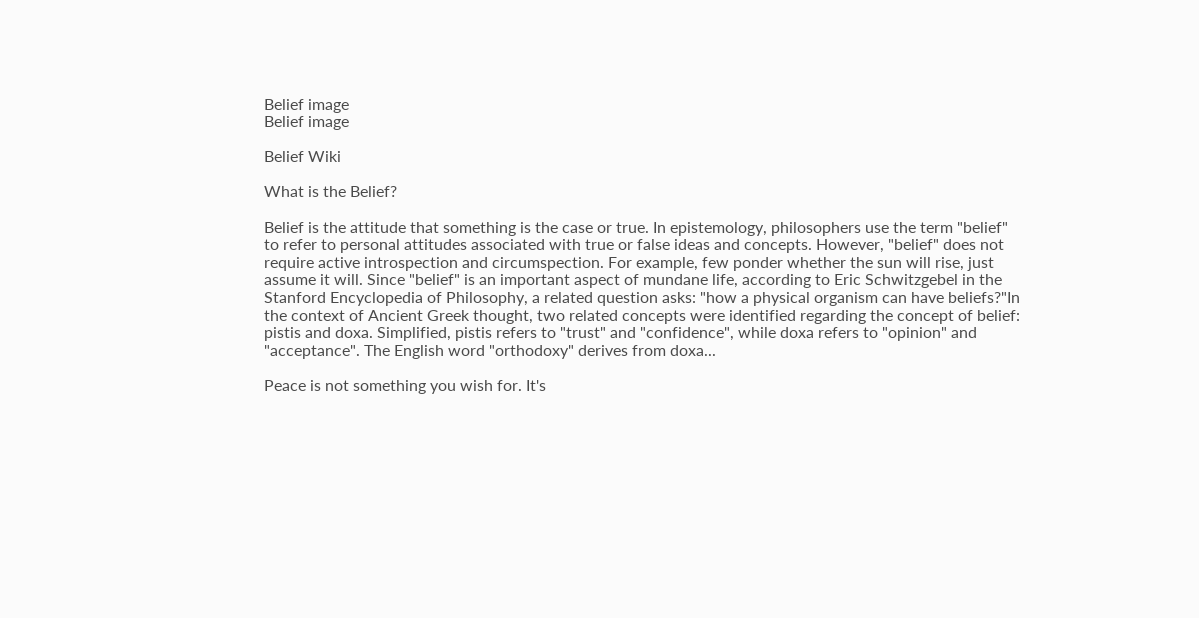Belief image
Belief image

Belief Wiki

What is the Belief?

Belief is the attitude that something is the case or true. In epistemology, philosophers use the term "belief" to refer to personal attitudes associated with true or false ideas and concepts. However, "belief" does not require active introspection and circumspection. For example, few ponder whether the sun will rise, just assume it will. Since "belief" is an important aspect of mundane life, according to Eric Schwitzgebel in the Stanford Encyclopedia of Philosophy, a related question asks: "how a physical organism can have beliefs?"In the context of Ancient Greek thought, two related concepts were identified regarding the concept of belief: pistis and doxa. Simplified, pistis refers to "trust" and "confidence", while doxa refers to "opinion" and "acceptance". The English word "orthodoxy" derives from doxa...

Peace is not something you wish for. It's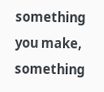something you make, something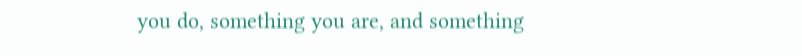you do, something you are, and something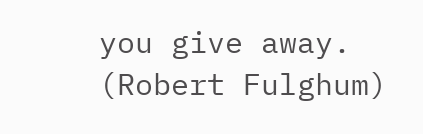you give away. (Robert Fulghum)